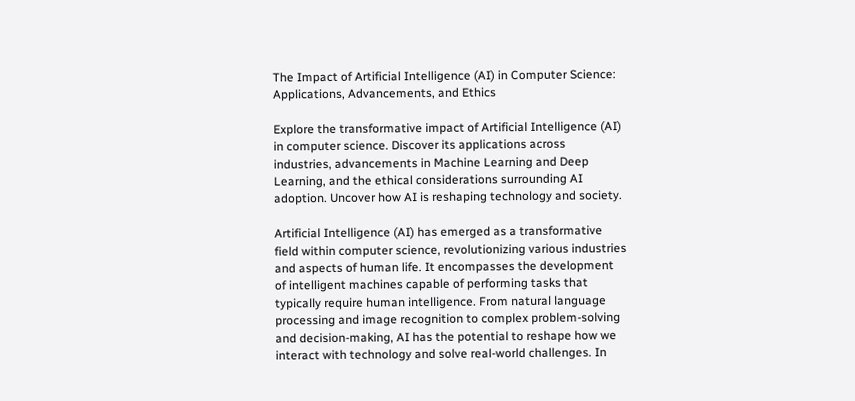The Impact of Artificial Intelligence (AI) in Computer Science: Applications, Advancements, and Ethics

Explore the transformative impact of Artificial Intelligence (AI) in computer science. Discover its applications across industries, advancements in Machine Learning and Deep Learning, and the ethical considerations surrounding AI adoption. Uncover how AI is reshaping technology and society.

Artificial Intelligence (AI) has emerged as a transformative field within computer science, revolutionizing various industries and aspects of human life. It encompasses the development of intelligent machines capable of performing tasks that typically require human intelligence. From natural language processing and image recognition to complex problem-solving and decision-making, AI has the potential to reshape how we interact with technology and solve real-world challenges. In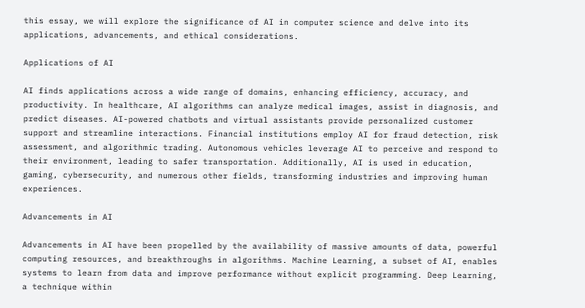this essay, we will explore the significance of AI in computer science and delve into its applications, advancements, and ethical considerations.

Applications of AI

AI finds applications across a wide range of domains, enhancing efficiency, accuracy, and productivity. In healthcare, AI algorithms can analyze medical images, assist in diagnosis, and predict diseases. AI-powered chatbots and virtual assistants provide personalized customer support and streamline interactions. Financial institutions employ AI for fraud detection, risk assessment, and algorithmic trading. Autonomous vehicles leverage AI to perceive and respond to their environment, leading to safer transportation. Additionally, AI is used in education, gaming, cybersecurity, and numerous other fields, transforming industries and improving human experiences.

Advancements in AI

Advancements in AI have been propelled by the availability of massive amounts of data, powerful computing resources, and breakthroughs in algorithms. Machine Learning, a subset of AI, enables systems to learn from data and improve performance without explicit programming. Deep Learning, a technique within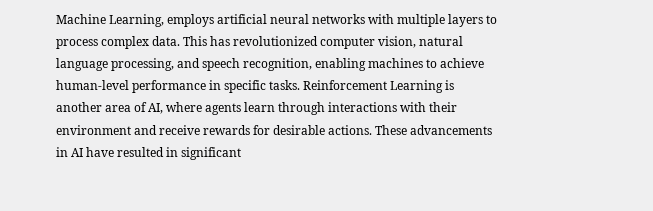Machine Learning, employs artificial neural networks with multiple layers to process complex data. This has revolutionized computer vision, natural language processing, and speech recognition, enabling machines to achieve human-level performance in specific tasks. Reinforcement Learning is another area of AI, where agents learn through interactions with their environment and receive rewards for desirable actions. These advancements in AI have resulted in significant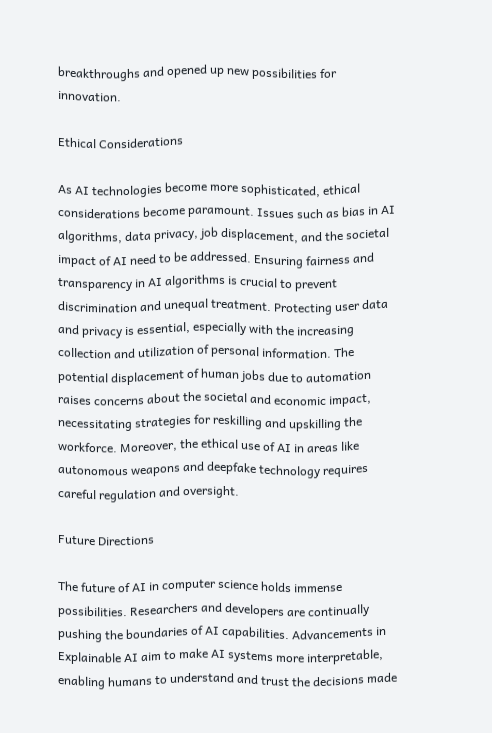breakthroughs and opened up new possibilities for innovation.

Ethical Considerations

As AI technologies become more sophisticated, ethical considerations become paramount. Issues such as bias in AI algorithms, data privacy, job displacement, and the societal impact of AI need to be addressed. Ensuring fairness and transparency in AI algorithms is crucial to prevent discrimination and unequal treatment. Protecting user data and privacy is essential, especially with the increasing collection and utilization of personal information. The potential displacement of human jobs due to automation raises concerns about the societal and economic impact, necessitating strategies for reskilling and upskilling the workforce. Moreover, the ethical use of AI in areas like autonomous weapons and deepfake technology requires careful regulation and oversight.

Future Directions

The future of AI in computer science holds immense possibilities. Researchers and developers are continually pushing the boundaries of AI capabilities. Advancements in Explainable AI aim to make AI systems more interpretable, enabling humans to understand and trust the decisions made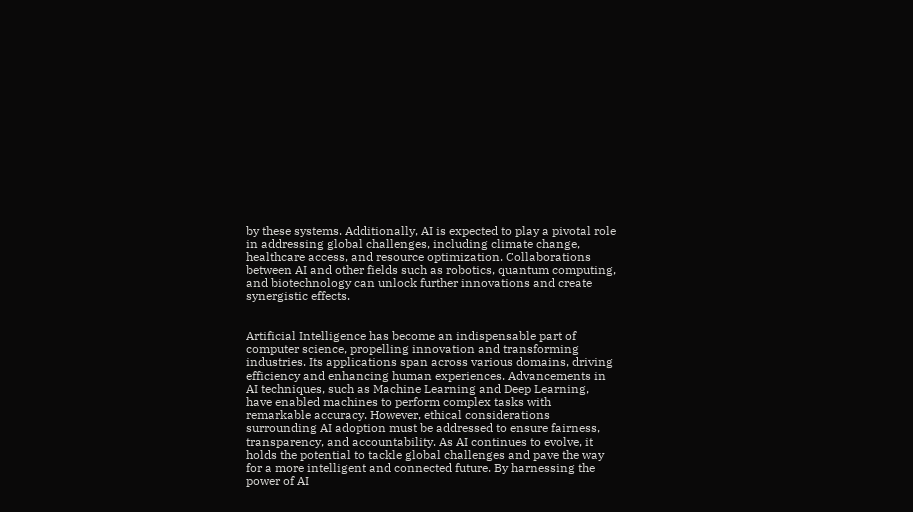by these systems. Additionally, AI is expected to play a pivotal role in addressing global challenges, including climate change, healthcare access, and resource optimization. Collaborations between AI and other fields such as robotics, quantum computing, and biotechnology can unlock further innovations and create synergistic effects.


Artificial Intelligence has become an indispensable part of computer science, propelling innovation and transforming industries. Its applications span across various domains, driving efficiency and enhancing human experiences. Advancements in AI techniques, such as Machine Learning and Deep Learning, have enabled machines to perform complex tasks with remarkable accuracy. However, ethical considerations surrounding AI adoption must be addressed to ensure fairness, transparency, and accountability. As AI continues to evolve, it holds the potential to tackle global challenges and pave the way for a more intelligent and connected future. By harnessing the power of AI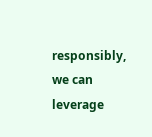responsibly, we can leverage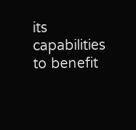its capabilities to benefit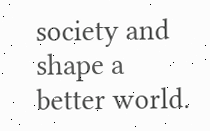society and shape a better world.